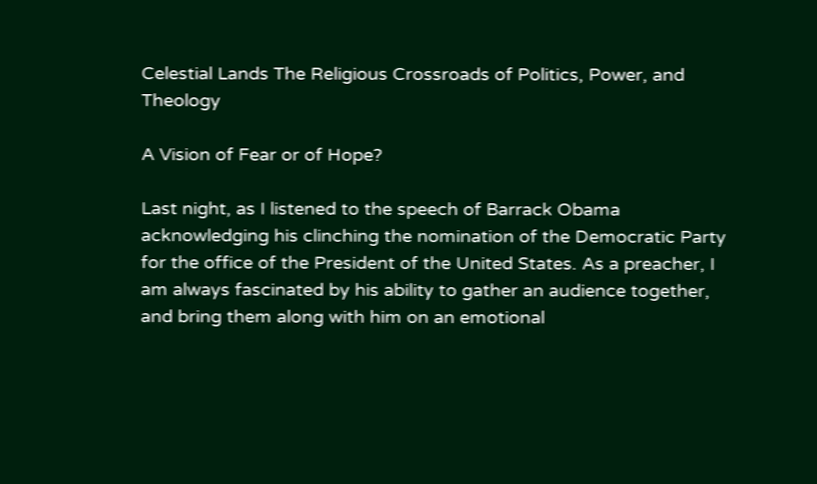Celestial Lands The Religious Crossroads of Politics, Power, and Theology

A Vision of Fear or of Hope?

Last night, as I listened to the speech of Barrack Obama acknowledging his clinching the nomination of the Democratic Party for the office of the President of the United States. As a preacher, I am always fascinated by his ability to gather an audience together, and bring them along with him on an emotional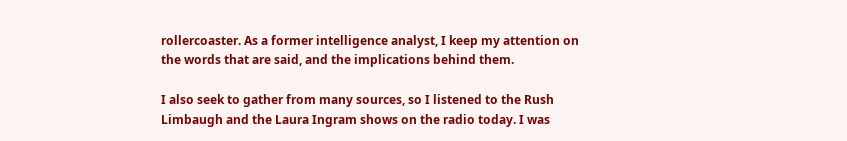rollercoaster. As a former intelligence analyst, I keep my attention on the words that are said, and the implications behind them.

I also seek to gather from many sources, so I listened to the Rush Limbaugh and the Laura Ingram shows on the radio today. I was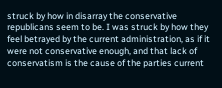struck by how in disarray the conservative republicans seem to be. I was struck by how they feel betrayed by the current administration, as if it were not conservative enough, and that lack of conservatism is the cause of the parties current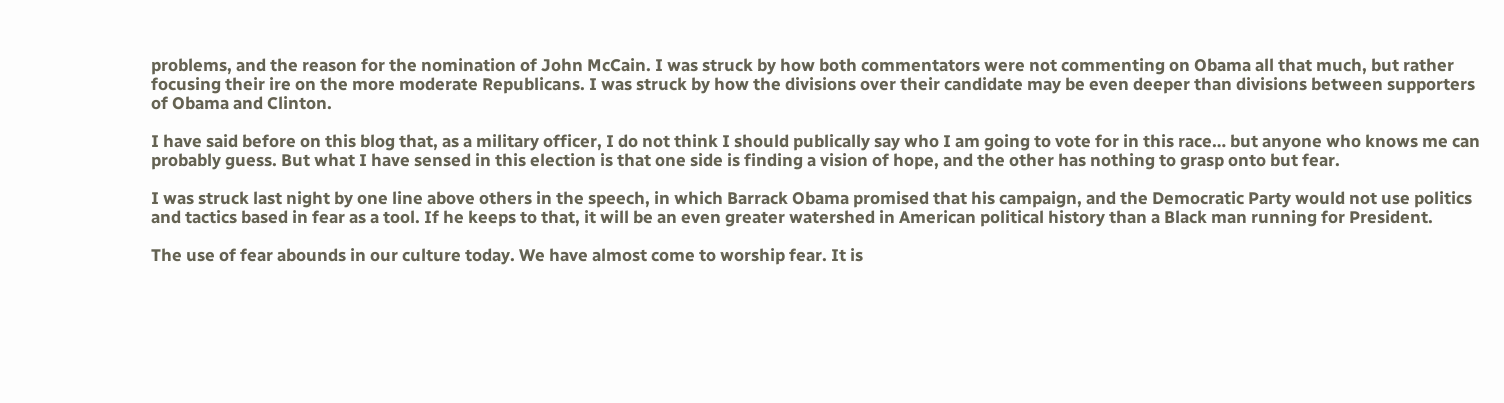problems, and the reason for the nomination of John McCain. I was struck by how both commentators were not commenting on Obama all that much, but rather focusing their ire on the more moderate Republicans. I was struck by how the divisions over their candidate may be even deeper than divisions between supporters of Obama and Clinton.

I have said before on this blog that, as a military officer, I do not think I should publically say who I am going to vote for in this race… but anyone who knows me can probably guess. But what I have sensed in this election is that one side is finding a vision of hope, and the other has nothing to grasp onto but fear.

I was struck last night by one line above others in the speech, in which Barrack Obama promised that his campaign, and the Democratic Party would not use politics and tactics based in fear as a tool. If he keeps to that, it will be an even greater watershed in American political history than a Black man running for President.

The use of fear abounds in our culture today. We have almost come to worship fear. It is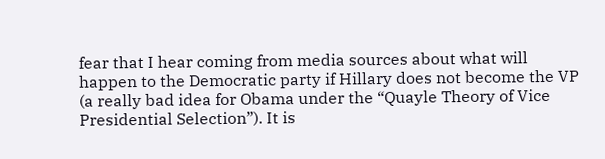fear that I hear coming from media sources about what will happen to the Democratic party if Hillary does not become the VP (a really bad idea for Obama under the “Quayle Theory of Vice Presidential Selection”). It is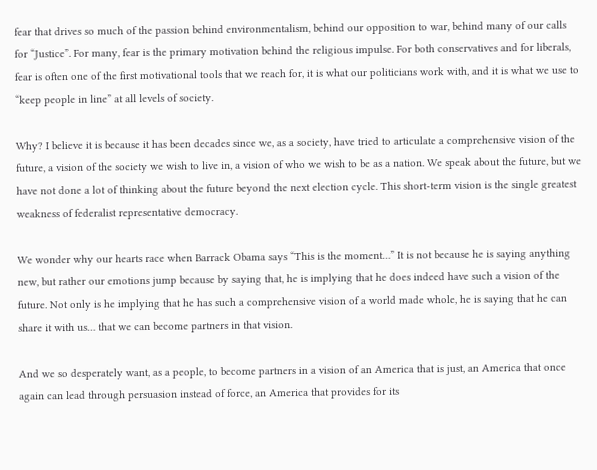fear that drives so much of the passion behind environmentalism, behind our opposition to war, behind many of our calls for “Justice”. For many, fear is the primary motivation behind the religious impulse. For both conservatives and for liberals, fear is often one of the first motivational tools that we reach for, it is what our politicians work with, and it is what we use to “keep people in line” at all levels of society.

Why? I believe it is because it has been decades since we, as a society, have tried to articulate a comprehensive vision of the future, a vision of the society we wish to live in, a vision of who we wish to be as a nation. We speak about the future, but we have not done a lot of thinking about the future beyond the next election cycle. This short-term vision is the single greatest weakness of federalist representative democracy.

We wonder why our hearts race when Barrack Obama says “This is the moment…” It is not because he is saying anything new, but rather our emotions jump because by saying that, he is implying that he does indeed have such a vision of the future. Not only is he implying that he has such a comprehensive vision of a world made whole, he is saying that he can share it with us… that we can become partners in that vision.

And we so desperately want, as a people, to become partners in a vision of an America that is just, an America that once again can lead through persuasion instead of force, an America that provides for its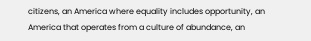citizens, an America where equality includes opportunity, an America that operates from a culture of abundance, an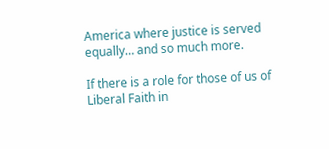America where justice is served equally… and so much more.

If there is a role for those of us of Liberal Faith in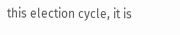this election cycle, it is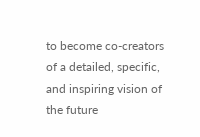to become co-creators of a detailed, specific, and inspiring vision of the future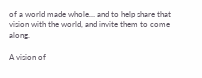of a world made whole… and to help share that vision with the world, and invite them to come along.

A vision of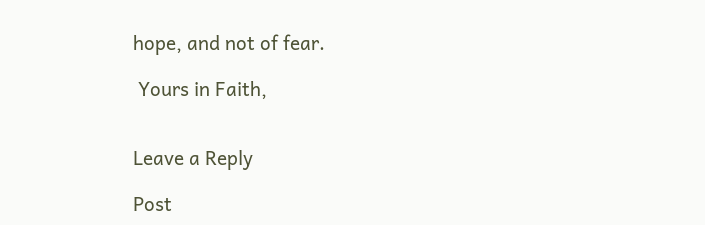hope, and not of fear.

 Yours in Faith,


Leave a Reply

Post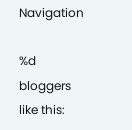Navigation

%d bloggers like this: